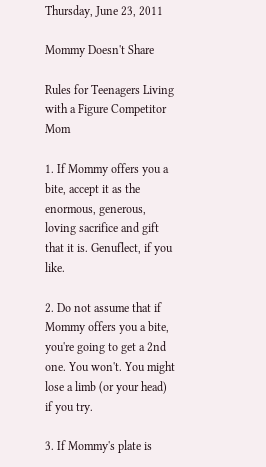Thursday, June 23, 2011

Mommy Doesn't Share

Rules for Teenagers Living with a Figure Competitor Mom

1. If Mommy offers you a bite, accept it as the enormous, generous, loving sacrifice and gift that it is. Genuflect, if you like.

2. Do not assume that if Mommy offers you a bite, you're going to get a 2nd one. You won't. You might lose a limb (or your head) if you try.

3. If Mommy's plate is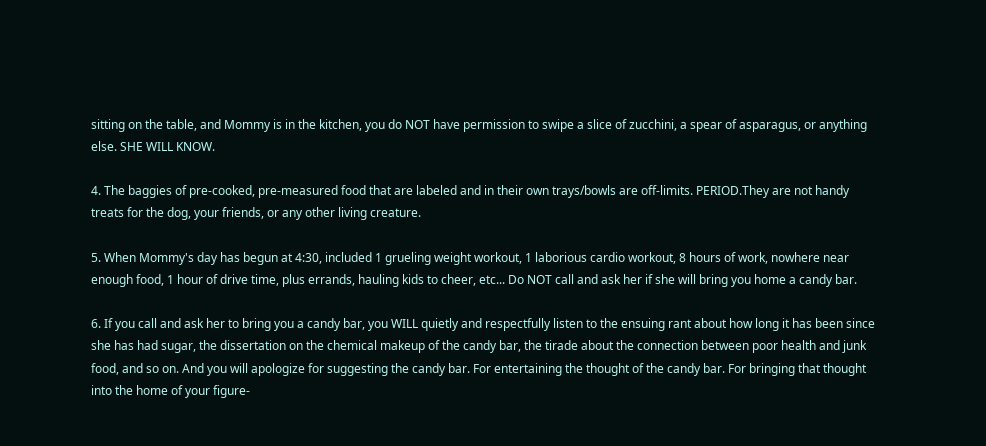sitting on the table, and Mommy is in the kitchen, you do NOT have permission to swipe a slice of zucchini, a spear of asparagus, or anything else. SHE WILL KNOW.

4. The baggies of pre-cooked, pre-measured food that are labeled and in their own trays/bowls are off-limits. PERIOD.They are not handy treats for the dog, your friends, or any other living creature.

5. When Mommy's day has begun at 4:30, included 1 grueling weight workout, 1 laborious cardio workout, 8 hours of work, nowhere near enough food, 1 hour of drive time, plus errands, hauling kids to cheer, etc... Do NOT call and ask her if she will bring you home a candy bar.

6. If you call and ask her to bring you a candy bar, you WILL quietly and respectfully listen to the ensuing rant about how long it has been since she has had sugar, the dissertation on the chemical makeup of the candy bar, the tirade about the connection between poor health and junk food, and so on. And you will apologize for suggesting the candy bar. For entertaining the thought of the candy bar. For bringing that thought into the home of your figure-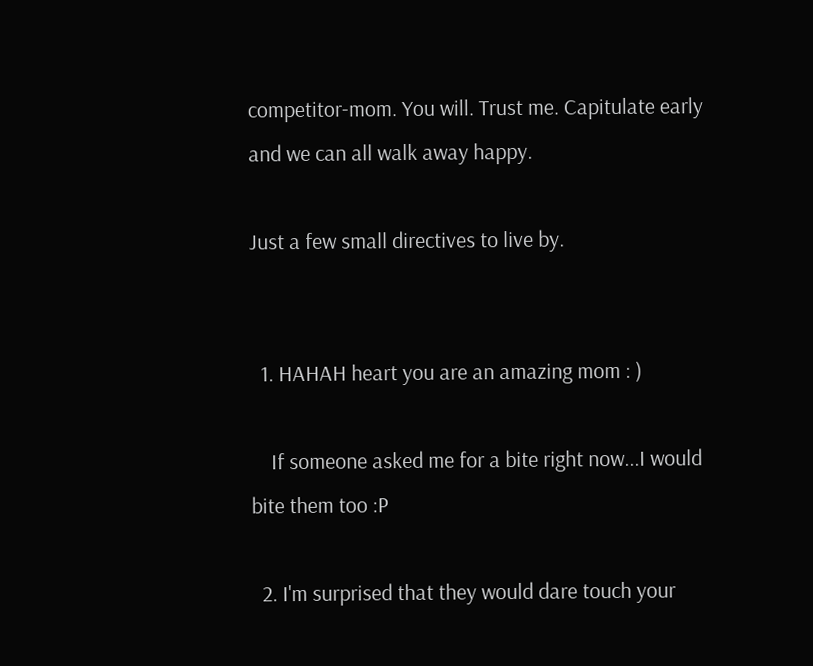competitor-mom. You will. Trust me. Capitulate early and we can all walk away happy.

Just a few small directives to live by.


  1. HAHAH heart you are an amazing mom : )

    If someone asked me for a bite right now...I would bite them too :P

  2. I'm surprised that they would dare touch your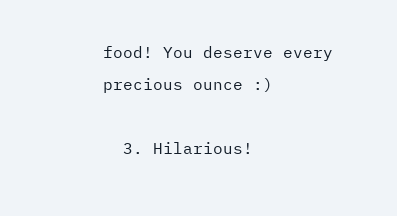food! You deserve every precious ounce :)

  3. Hilarious!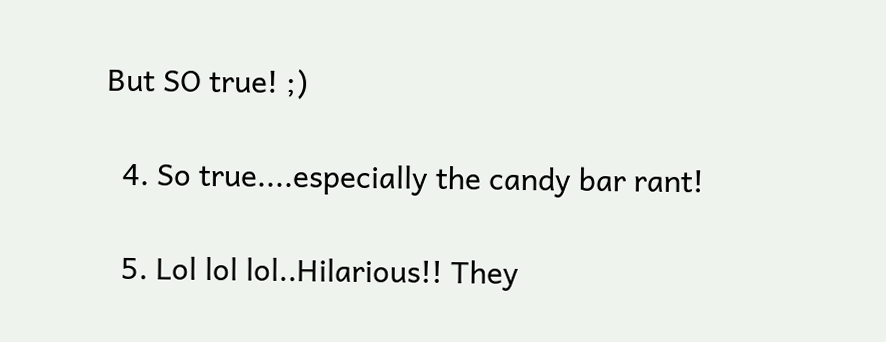But SO true! ;)

  4. So true....especially the candy bar rant!

  5. Lol lol lol..Hilarious!! They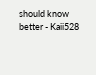should know better - Kaii528